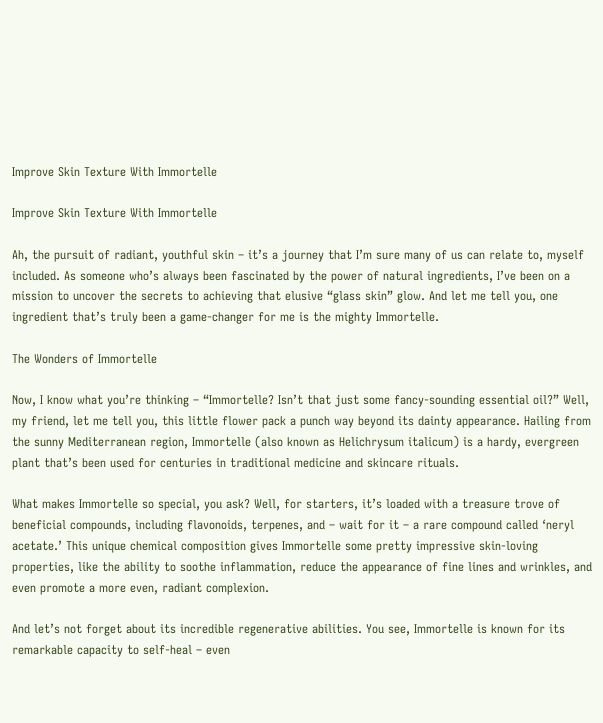Improve Skin Texture With Immortelle

Improve Skin Texture With Immortelle

Ah, the pursuit of radiant, youthful skin – it’s a journey that I’m sure many of us can relate to, myself included. As someone who’s always been fascinated by the power of natural ingredients, I’ve been on a mission to uncover the secrets to achieving that elusive “glass skin” glow. And let me tell you, one ingredient that’s truly been a game-changer for me is the mighty Immortelle.

The Wonders of Immortelle

Now, I know what you’re thinking – “Immortelle? Isn’t that just some fancy-sounding essential oil?” Well, my friend, let me tell you, this little flower pack a punch way beyond its dainty appearance. Hailing from the sunny Mediterranean region, Immortelle (also known as Helichrysum italicum) is a hardy, evergreen plant that’s been used for centuries in traditional medicine and skincare rituals.

What makes Immortelle so special, you ask? Well, for starters, it’s loaded with a treasure trove of beneficial compounds, including flavonoids, terpenes, and – wait for it – a rare compound called ‘neryl acetate.’ This unique chemical composition gives Immortelle some pretty impressive skin-loving properties, like the ability to soothe inflammation, reduce the appearance of fine lines and wrinkles, and even promote a more even, radiant complexion.

And let’s not forget about its incredible regenerative abilities. You see, Immortelle is known for its remarkable capacity to self-heal – even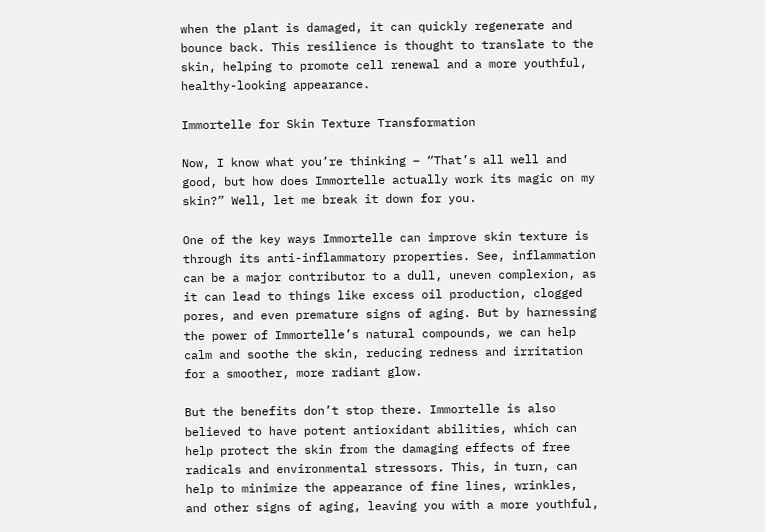when the plant is damaged, it can quickly regenerate and bounce back. This resilience is thought to translate to the skin, helping to promote cell renewal and a more youthful, healthy-looking appearance.

Immortelle for Skin Texture Transformation

Now, I know what you’re thinking – “That’s all well and good, but how does Immortelle actually work its magic on my skin?” Well, let me break it down for you.

One of the key ways Immortelle can improve skin texture is through its anti-inflammatory properties. See, inflammation can be a major contributor to a dull, uneven complexion, as it can lead to things like excess oil production, clogged pores, and even premature signs of aging. But by harnessing the power of Immortelle’s natural compounds, we can help calm and soothe the skin, reducing redness and irritation for a smoother, more radiant glow.

But the benefits don’t stop there. Immortelle is also believed to have potent antioxidant abilities, which can help protect the skin from the damaging effects of free radicals and environmental stressors. This, in turn, can help to minimize the appearance of fine lines, wrinkles, and other signs of aging, leaving you with a more youthful,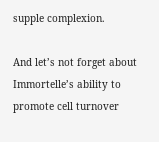supple complexion.

And let’s not forget about Immortelle’s ability to promote cell turnover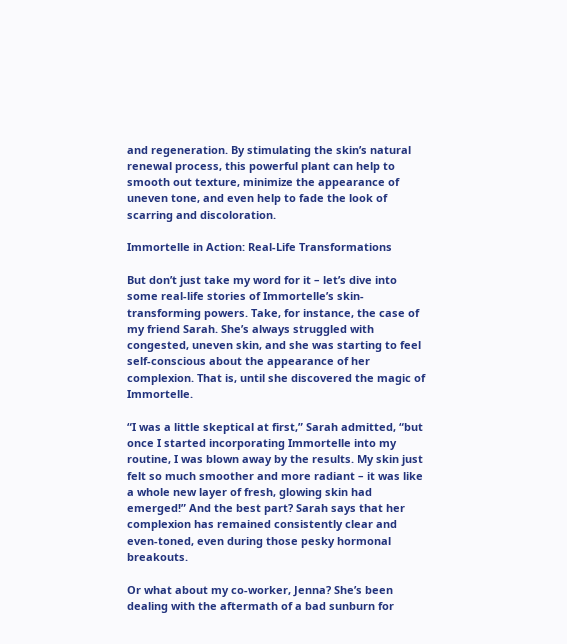and regeneration. By stimulating the skin’s natural renewal process, this powerful plant can help to smooth out texture, minimize the appearance of uneven tone, and even help to fade the look of scarring and discoloration.

Immortelle in Action: Real-Life Transformations

But don’t just take my word for it – let’s dive into some real-life stories of Immortelle’s skin-transforming powers. Take, for instance, the case of my friend Sarah. She’s always struggled with congested, uneven skin, and she was starting to feel self-conscious about the appearance of her complexion. That is, until she discovered the magic of Immortelle.

“I was a little skeptical at first,” Sarah admitted, “but once I started incorporating Immortelle into my routine, I was blown away by the results. My skin just felt so much smoother and more radiant – it was like a whole new layer of fresh, glowing skin had emerged!” And the best part? Sarah says that her complexion has remained consistently clear and even-toned, even during those pesky hormonal breakouts.

Or what about my co-worker, Jenna? She’s been dealing with the aftermath of a bad sunburn for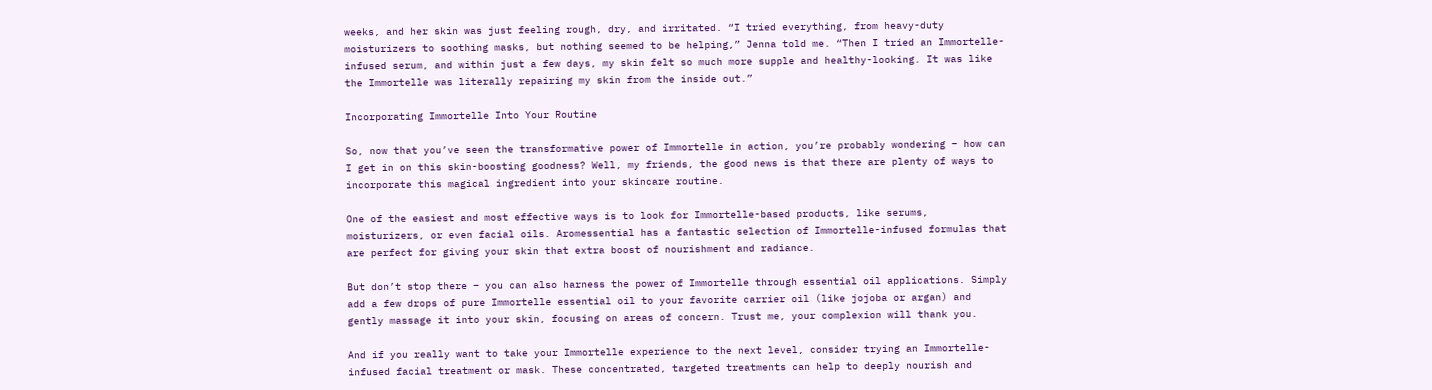weeks, and her skin was just feeling rough, dry, and irritated. “I tried everything, from heavy-duty moisturizers to soothing masks, but nothing seemed to be helping,” Jenna told me. “Then I tried an Immortelle-infused serum, and within just a few days, my skin felt so much more supple and healthy-looking. It was like the Immortelle was literally repairing my skin from the inside out.”

Incorporating Immortelle Into Your Routine

So, now that you’ve seen the transformative power of Immortelle in action, you’re probably wondering – how can I get in on this skin-boosting goodness? Well, my friends, the good news is that there are plenty of ways to incorporate this magical ingredient into your skincare routine.

One of the easiest and most effective ways is to look for Immortelle-based products, like serums, moisturizers, or even facial oils. Aromessential has a fantastic selection of Immortelle-infused formulas that are perfect for giving your skin that extra boost of nourishment and radiance.

But don’t stop there – you can also harness the power of Immortelle through essential oil applications. Simply add a few drops of pure Immortelle essential oil to your favorite carrier oil (like jojoba or argan) and gently massage it into your skin, focusing on areas of concern. Trust me, your complexion will thank you.

And if you really want to take your Immortelle experience to the next level, consider trying an Immortelle-infused facial treatment or mask. These concentrated, targeted treatments can help to deeply nourish and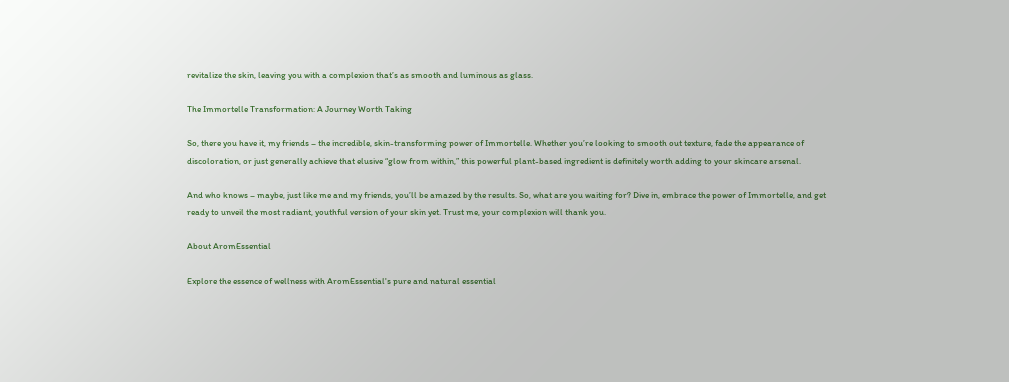revitalize the skin, leaving you with a complexion that’s as smooth and luminous as glass.

The Immortelle Transformation: A Journey Worth Taking

So, there you have it, my friends – the incredible, skin-transforming power of Immortelle. Whether you’re looking to smooth out texture, fade the appearance of discoloration, or just generally achieve that elusive “glow from within,” this powerful plant-based ingredient is definitely worth adding to your skincare arsenal.

And who knows – maybe, just like me and my friends, you’ll be amazed by the results. So, what are you waiting for? Dive in, embrace the power of Immortelle, and get ready to unveil the most radiant, youthful version of your skin yet. Trust me, your complexion will thank you.

About AromEssential

Explore the essence of wellness with AromEssential's pure and natural essential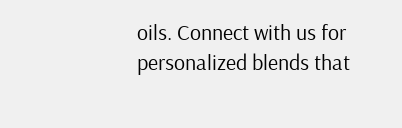oils. Connect with us for personalized blends that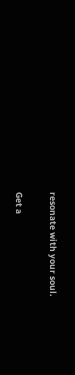resonate with your soul.

Get a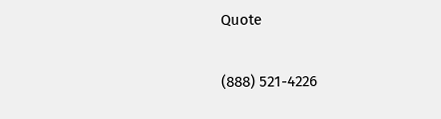Quote

(888) 521-4226